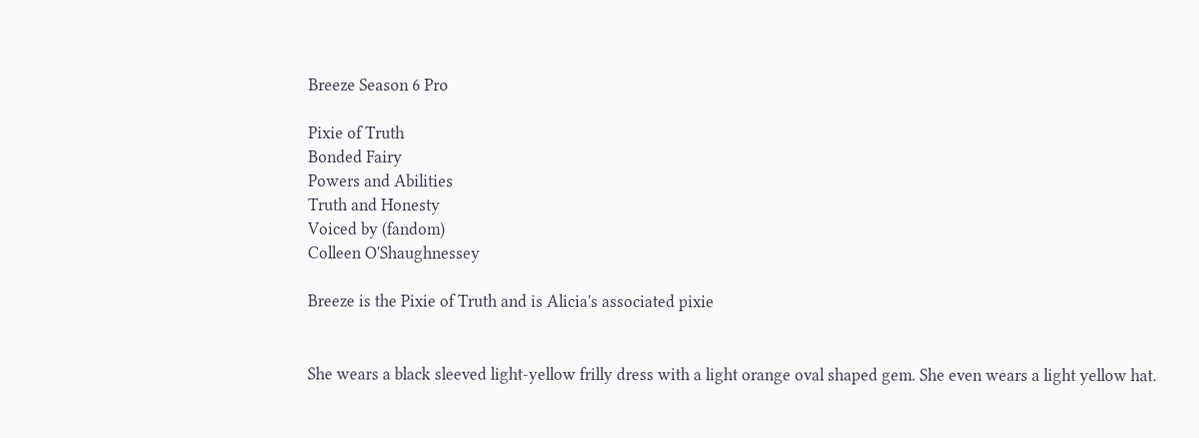Breeze Season 6 Pro

Pixie of Truth
Bonded Fairy
Powers and Abilities
Truth and Honesty
Voiced by (fandom)
Colleen O'Shaughnessey

Breeze is the Pixie of Truth and is Alicia's associated pixie


She wears a black sleeved light-yellow frilly dress with a light orange oval shaped gem. She even wears a light yellow hat.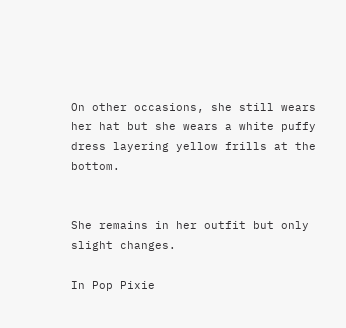On other occasions, she still wears her hat but she wears a white puffy dress layering yellow frills at the bottom.


She remains in her outfit but only slight changes.

In Pop Pixie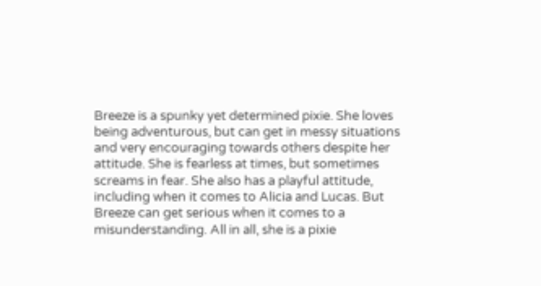Breeze is a spunky yet determined pixie. She loves being adventurous, but can get in messy situations and very encouraging towards others despite her attitude. She is fearless at times, but sometimes screams in fear. She also has a playful attitude, including when it comes to Alicia and Lucas. But Breeze can get serious when it comes to a misunderstanding. All in all, she is a pixie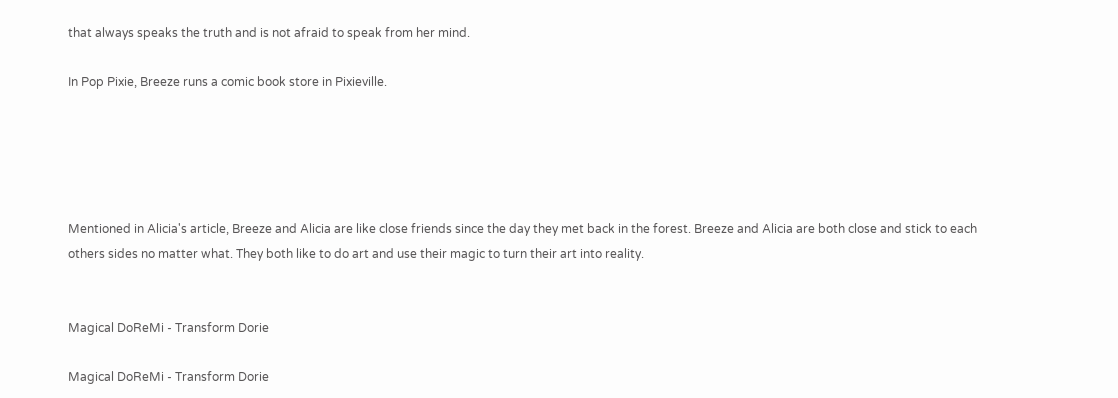that always speaks the truth and is not afraid to speak from her mind.

In Pop Pixie, Breeze runs a comic book store in Pixieville.





Mentioned in Alicia's article, Breeze and Alicia are like close friends since the day they met back in the forest. Breeze and Alicia are both close and stick to each others sides no matter what. They both like to do art and use their magic to turn their art into reality.


Magical DoReMi - Transform Dorie

Magical DoReMi - Transform Dorie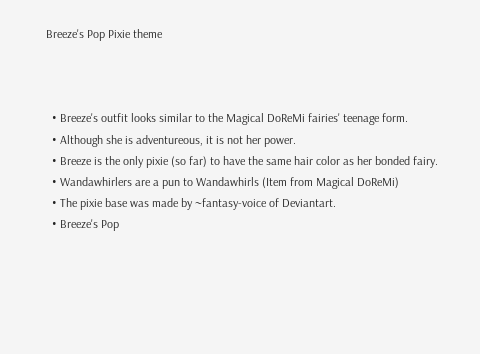Breeze's Pop Pixie theme



  • Breeze's outfit looks similar to the Magical DoReMi fairies' teenage form.
  • Although she is adventureous, it is not her power.
  • Breeze is the only pixie (so far) to have the same hair color as her bonded fairy.
  • Wandawhirlers are a pun to Wandawhirls (Item from Magical DoReMi)
  • The pixie base was made by ~fantasy-voice of Deviantart.
  • Breeze's Pop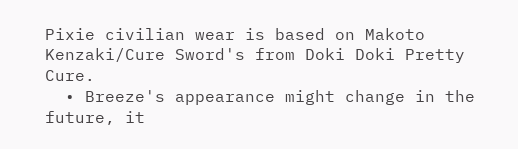Pixie civilian wear is based on Makoto Kenzaki/Cure Sword's from Doki Doki Pretty Cure.
  • Breeze's appearance might change in the future, it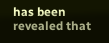has been revealed that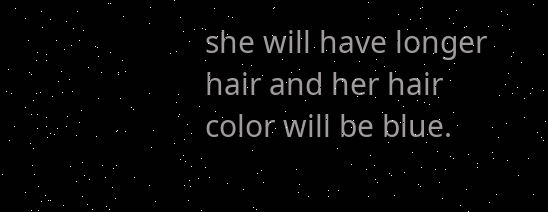she will have longer hair and her hair color will be blue.